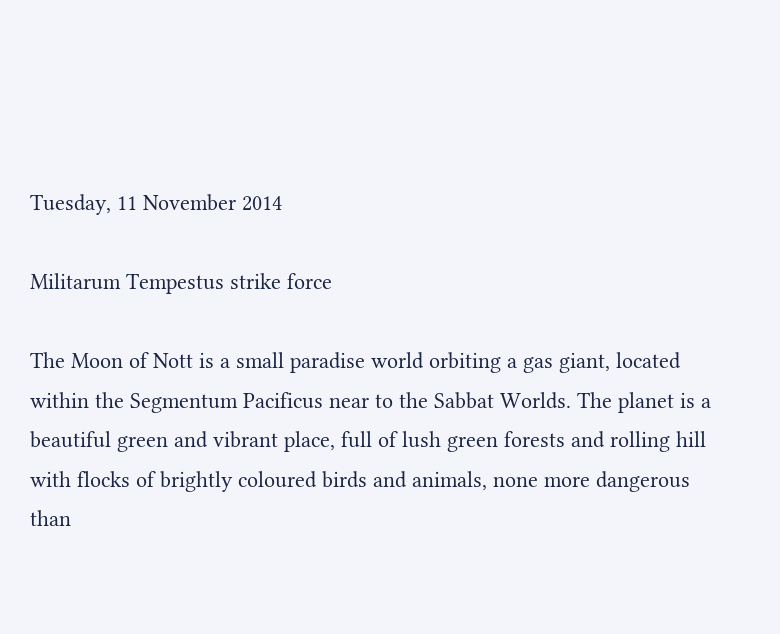Tuesday, 11 November 2014

Militarum Tempestus strike force

The Moon of Nott is a small paradise world orbiting a gas giant, located within the Segmentum Pacificus near to the Sabbat Worlds. The planet is a beautiful green and vibrant place, full of lush green forests and rolling hill with flocks of brightly coloured birds and animals, none more dangerous than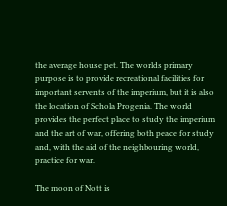the average house pet. The worlds primary purpose is to provide recreational facilities for important servents of the imperium, but it is also the location of Schola Progenia. The world provides the perfect place to study the imperium and the art of war, offering both peace for study and, with the aid of the neighbouring world, practice for war.

The moon of Nott is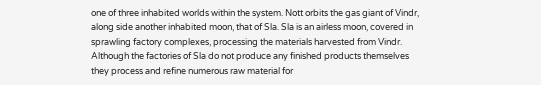one of three inhabited worlds within the system. Nott orbits the gas giant of Vindr, along side another inhabited moon, that of Sla. Sla is an airless moon, covered in sprawling factory complexes, processing the materials harvested from Vindr. Although the factories of Sla do not produce any finished products themselves they process and refine numerous raw material for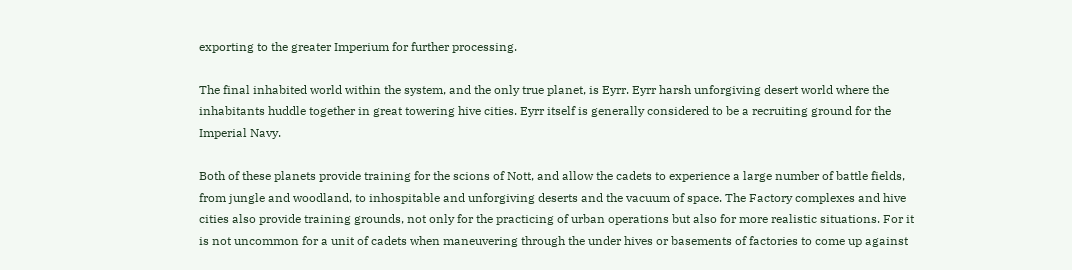exporting to the greater Imperium for further processing.

The final inhabited world within the system, and the only true planet, is Eyrr. Eyrr harsh unforgiving desert world where the inhabitants huddle together in great towering hive cities. Eyrr itself is generally considered to be a recruiting ground for the Imperial Navy.

Both of these planets provide training for the scions of Nott, and allow the cadets to experience a large number of battle fields, from jungle and woodland, to inhospitable and unforgiving deserts and the vacuum of space. The Factory complexes and hive cities also provide training grounds, not only for the practicing of urban operations but also for more realistic situations. For it is not uncommon for a unit of cadets when maneuvering through the under hives or basements of factories to come up against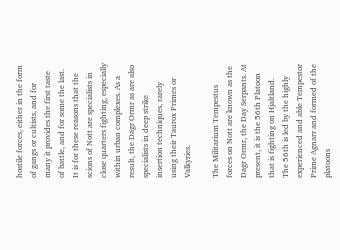hostile forces, either in the form of gangs or cultists, and for many it provides the first taste of battle, and for some the last. It is for these reasons that the scions of Nott are specialists in close quarters fighting, especially within urban complexes. As a result, the Dagr Ormr as are also specialists in deep strike insertion techniques, rarely using their Taurox Primes or Valkyries.

The Militarium Tempestus forces on Nott are known as the Dagr Ormr, the Day Serpants. At present, it is the 56th Platoon that is fighting on Hjaltland. The 56th is led by the highly experienced and able Tempestor Prime Agnarr and formed of the platoons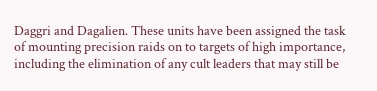Daggri and Dagalien. These units have been assigned the task of mounting precision raids on to targets of high importance, including the elimination of any cult leaders that may still be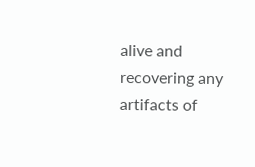alive and recovering any artifacts of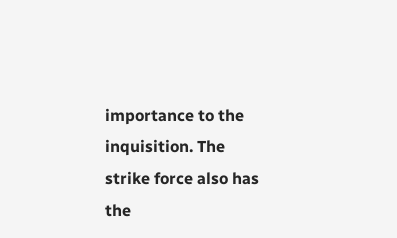importance to the inquisition. The strike force also has the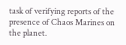task of verifying reports of the presence of Chaos Marines on the planet.